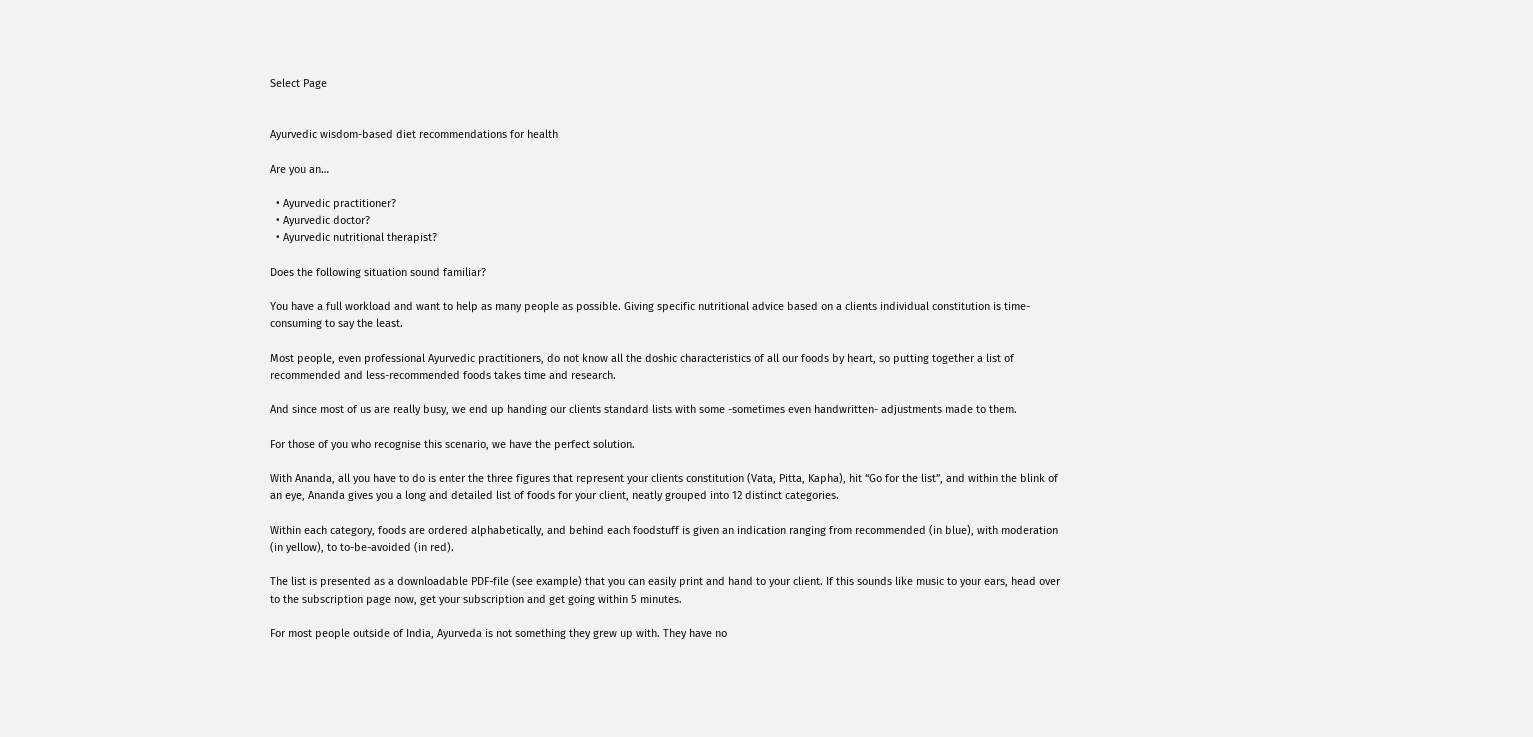Select Page


Ayurvedic wisdom-based diet recommendations for health

Are you an…

  • Ayurvedic practitioner?
  • Ayurvedic doctor?
  • Ayurvedic nutritional therapist?

Does the following situation sound familiar?

You have a full workload and want to help as many people as possible. Giving specific nutritional advice based on a clients individual constitution is time-consuming to say the least.

Most people, even professional Ayurvedic practitioners, do not know all the doshic characteristics of all our foods by heart, so putting together a list of recommended and less-recommended foods takes time and research.

And since most of us are really busy, we end up handing our clients standard lists with some -sometimes even handwritten- adjustments made to them.

For those of you who recognise this scenario, we have the perfect solution.

With Ananda, all you have to do is enter the three figures that represent your clients constitution (Vata, Pitta, Kapha), hit “Go for the list”, and within the blink of an eye, Ananda gives you a long and detailed list of foods for your client, neatly grouped into 12 distinct categories.

Within each category, foods are ordered alphabetically, and behind each foodstuff is given an indication ranging from recommended (in blue), with moderation (in yellow), to to-be-avoided (in red).

The list is presented as a downloadable PDF-file (see example) that you can easily print and hand to your client. If this sounds like music to your ears, head over to the subscription page now, get your subscription and get going within 5 minutes.

For most people outside of India, Ayurveda is not something they grew up with. They have no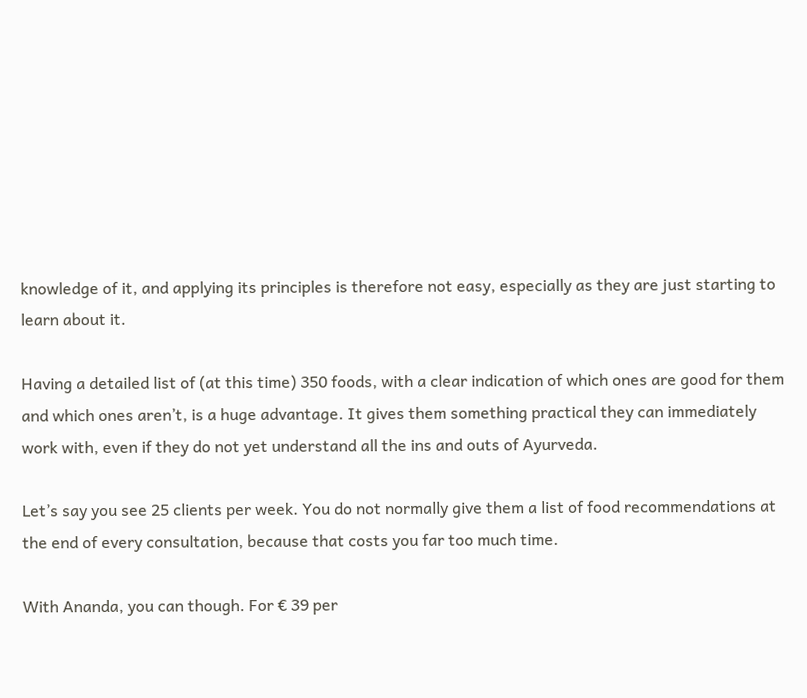knowledge of it, and applying its principles is therefore not easy, especially as they are just starting to learn about it.

Having a detailed list of (at this time) 350 foods, with a clear indication of which ones are good for them and which ones aren’t, is a huge advantage. It gives them something practical they can immediately work with, even if they do not yet understand all the ins and outs of Ayurveda.

Let’s say you see 25 clients per week. You do not normally give them a list of food recommendations at the end of every consultation, because that costs you far too much time.

With Ananda, you can though. For € 39 per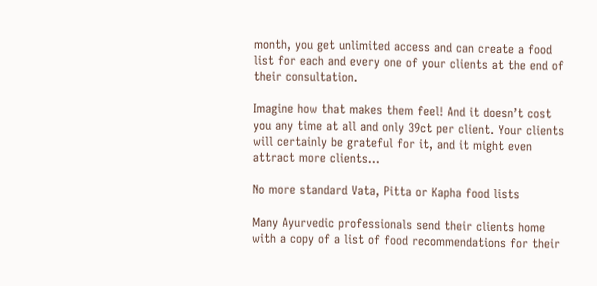month, you get unlimited access and can create a food list for each and every one of your clients at the end of their consultation.

Imagine how that makes them feel! And it doesn’t cost you any time at all and only 39ct per client. Your clients will certainly be grateful for it, and it might even attract more clients…

No more standard Vata, Pitta or Kapha food lists

Many Ayurvedic professionals send their clients home with a copy of a list of food recommendations for their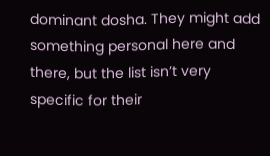dominant dosha. They might add something personal here and there, but the list isn’t very specific for their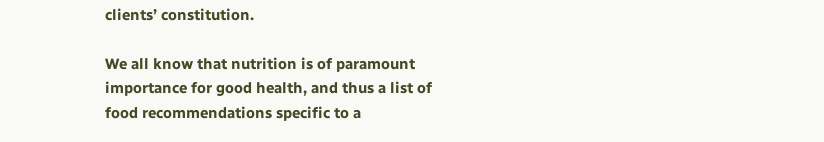clients’ constitution.

We all know that nutrition is of paramount importance for good health, and thus a list of food recommendations specific to a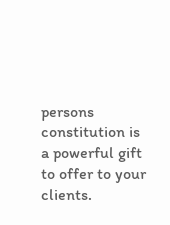persons constitution is a powerful gift to offer to your clients.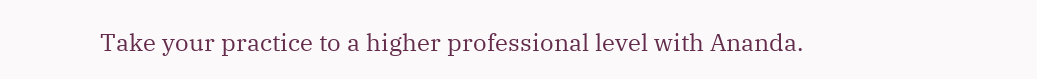Take your practice to a higher professional level with Ananda.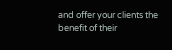and offer your clients the benefit of their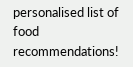personalised list of food recommendations!